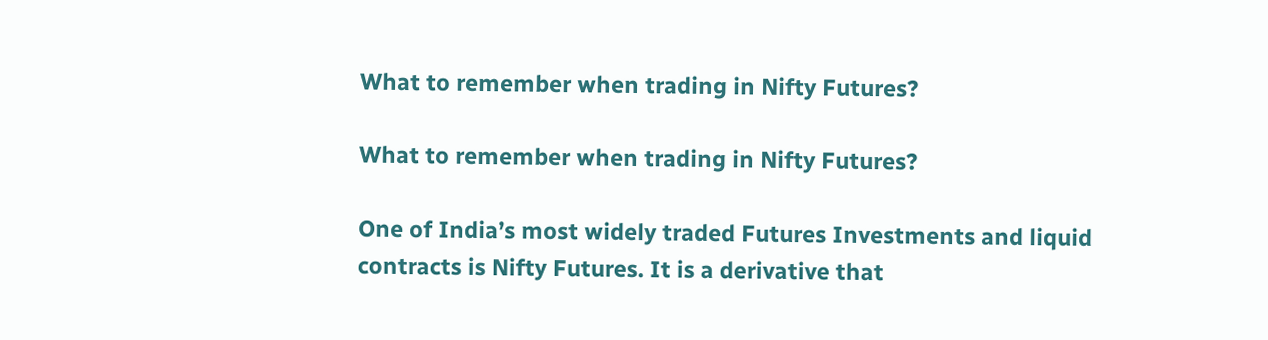What to remember when trading in Nifty Futures?

What to remember when trading in Nifty Futures?

One of India’s most widely traded Futures Investments and liquid contracts is Nifty Futures. It is a derivative that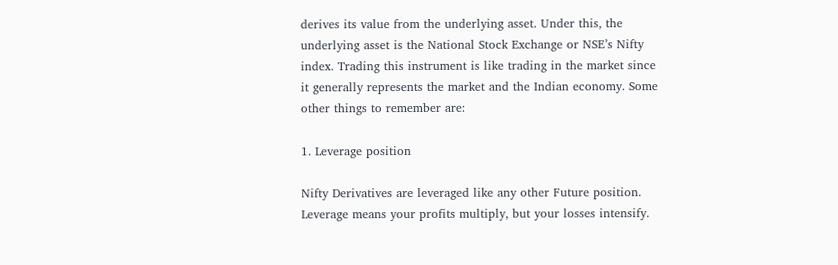derives its value from the underlying asset. Under this, the underlying asset is the National Stock Exchange or NSE’s Nifty index. Trading this instrument is like trading in the market since it generally represents the market and the Indian economy. Some other things to remember are:

1. Leverage position

Nifty Derivatives are leveraged like any other Future position. Leverage means your profits multiply, but your losses intensify.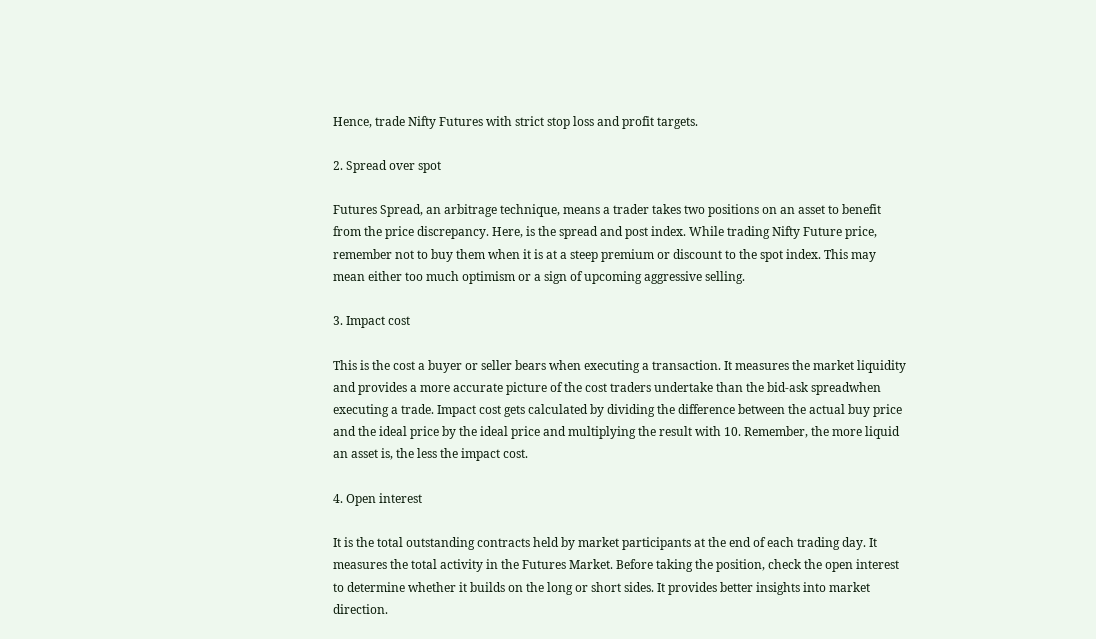Hence, trade Nifty Futures with strict stop loss and profit targets.

2. Spread over spot

Futures Spread, an arbitrage technique, means a trader takes two positions on an asset to benefit from the price discrepancy. Here, is the spread and post index. While trading Nifty Future price, remember not to buy them when it is at a steep premium or discount to the spot index. This may mean either too much optimism or a sign of upcoming aggressive selling.

3. Impact cost

This is the cost a buyer or seller bears when executing a transaction. It measures the market liquidity and provides a more accurate picture of the cost traders undertake than the bid-ask spreadwhen executing a trade. Impact cost gets calculated by dividing the difference between the actual buy price and the ideal price by the ideal price and multiplying the result with 10. Remember, the more liquid an asset is, the less the impact cost.

4. Open interest

It is the total outstanding contracts held by market participants at the end of each trading day. It measures the total activity in the Futures Market. Before taking the position, check the open interest to determine whether it builds on the long or short sides. It provides better insights into market direction.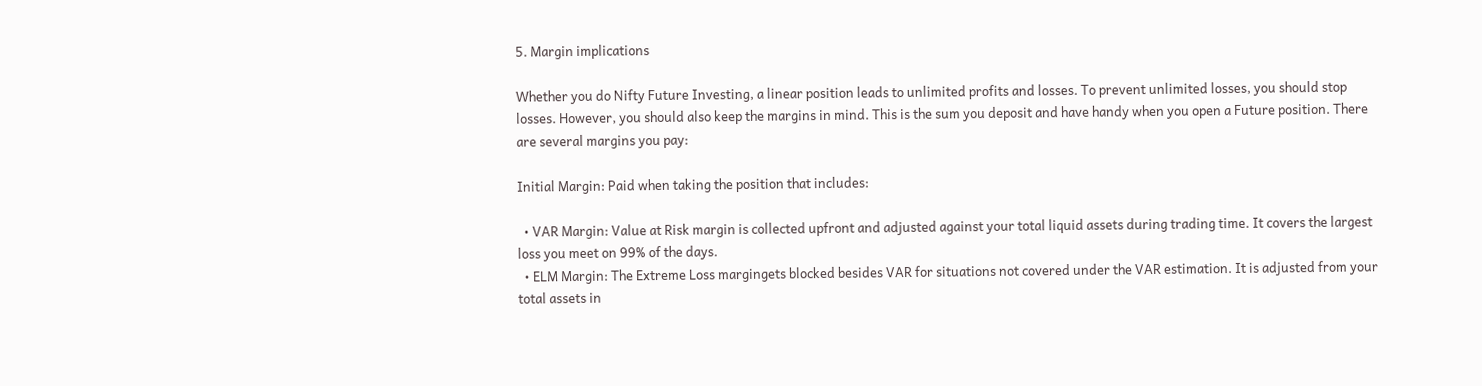5. Margin implications

Whether you do Nifty Future Investing, a linear position leads to unlimited profits and losses. To prevent unlimited losses, you should stop losses. However, you should also keep the margins in mind. This is the sum you deposit and have handy when you open a Future position. There are several margins you pay:

Initial Margin: Paid when taking the position that includes:

  • VAR Margin: Value at Risk margin is collected upfront and adjusted against your total liquid assets during trading time. It covers the largest loss you meet on 99% of the days.
  • ELM Margin: The Extreme Loss margingets blocked besides VAR for situations not covered under the VAR estimation. It is adjusted from your total assets in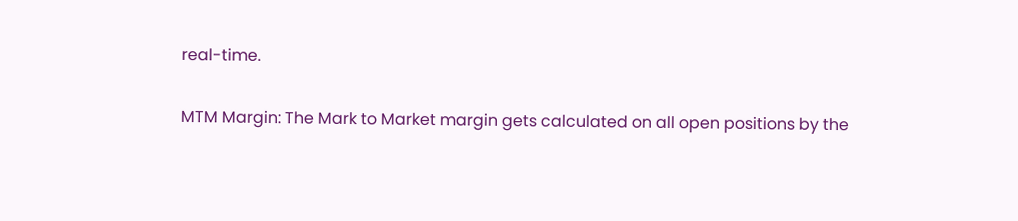real-time.

MTM Margin: The Mark to Market margin gets calculated on all open positions by the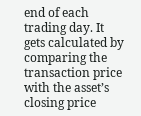end of each trading day. It gets calculated by comparing the transaction price with the asset’s closing price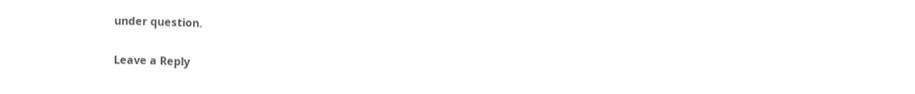under question.

Leave a Reply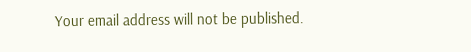Your email address will not be published.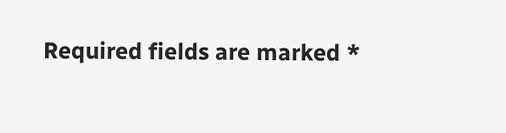Required fields are marked *